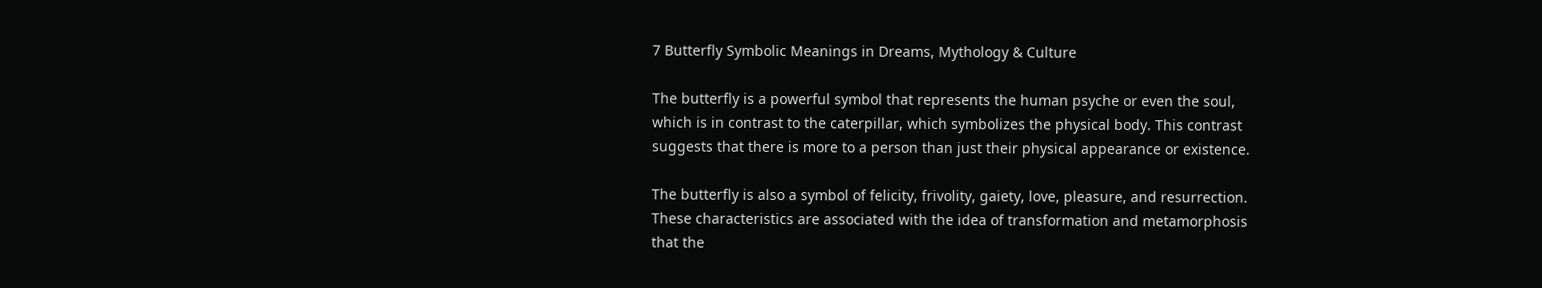7 Butterfly Symbolic Meanings in Dreams, Mythology & Culture

The butterfly is a powerful symbol that represents the human psyche or even the soul, which is in contrast to the caterpillar, which symbolizes the physical body. This contrast suggests that there is more to a person than just their physical appearance or existence.

The butterfly is also a symbol of felicity, frivolity, gaiety, love, pleasure, and resurrection. These characteristics are associated with the idea of transformation and metamorphosis that the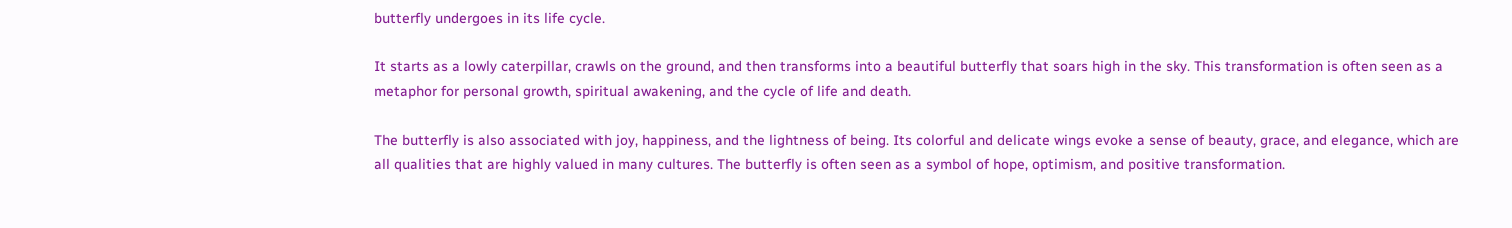butterfly undergoes in its life cycle.

It starts as a lowly caterpillar, crawls on the ground, and then transforms into a beautiful butterfly that soars high in the sky. This transformation is often seen as a metaphor for personal growth, spiritual awakening, and the cycle of life and death.

The butterfly is also associated with joy, happiness, and the lightness of being. Its colorful and delicate wings evoke a sense of beauty, grace, and elegance, which are all qualities that are highly valued in many cultures. The butterfly is often seen as a symbol of hope, optimism, and positive transformation.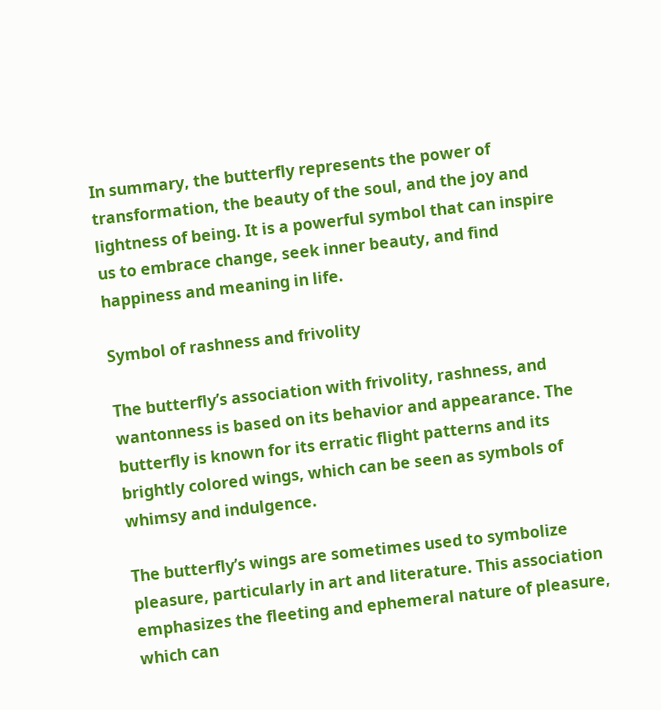In summary, the butterfly represents the power of transformation, the beauty of the soul, and the joy and lightness of being. It is a powerful symbol that can inspire us to embrace change, seek inner beauty, and find happiness and meaning in life.

Symbol of rashness and frivolity

The butterfly’s association with frivolity, rashness, and wantonness is based on its behavior and appearance. The butterfly is known for its erratic flight patterns and its brightly colored wings, which can be seen as symbols of whimsy and indulgence.

The butterfly’s wings are sometimes used to symbolize pleasure, particularly in art and literature. This association emphasizes the fleeting and ephemeral nature of pleasure, which can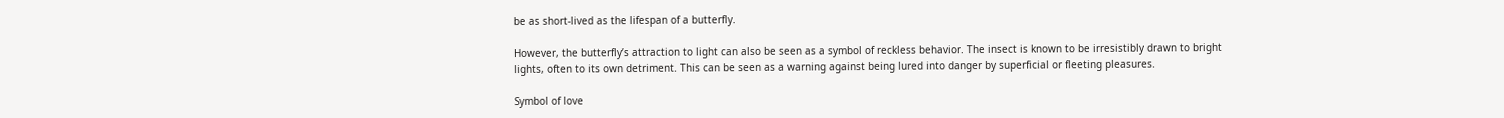be as short-lived as the lifespan of a butterfly.

However, the butterfly’s attraction to light can also be seen as a symbol of reckless behavior. The insect is known to be irresistibly drawn to bright lights, often to its own detriment. This can be seen as a warning against being lured into danger by superficial or fleeting pleasures.

Symbol of love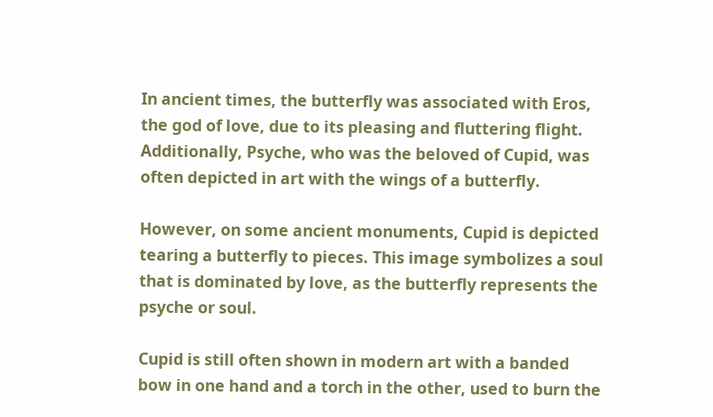In ancient times, the butterfly was associated with Eros, the god of love, due to its pleasing and fluttering flight. Additionally, Psyche, who was the beloved of Cupid, was often depicted in art with the wings of a butterfly.

However, on some ancient monuments, Cupid is depicted tearing a butterfly to pieces. This image symbolizes a soul that is dominated by love, as the butterfly represents the psyche or soul.

Cupid is still often shown in modern art with a banded bow in one hand and a torch in the other, used to burn the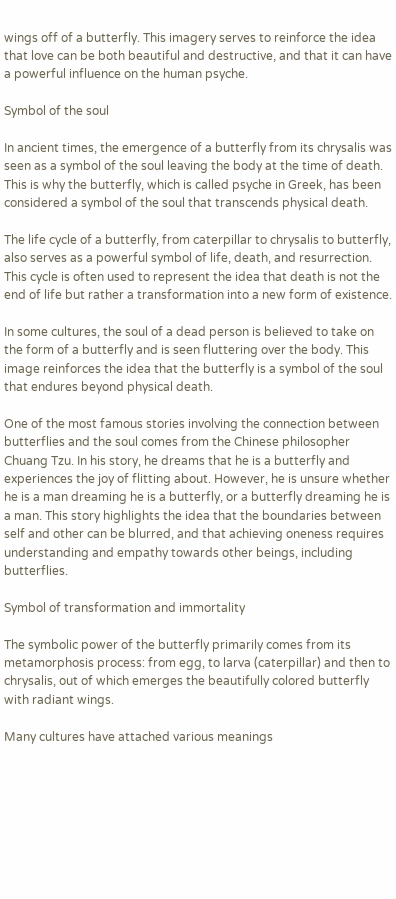wings off of a butterfly. This imagery serves to reinforce the idea that love can be both beautiful and destructive, and that it can have a powerful influence on the human psyche.

Symbol of the soul

In ancient times, the emergence of a butterfly from its chrysalis was seen as a symbol of the soul leaving the body at the time of death. This is why the butterfly, which is called psyche in Greek, has been considered a symbol of the soul that transcends physical death.

The life cycle of a butterfly, from caterpillar to chrysalis to butterfly, also serves as a powerful symbol of life, death, and resurrection. This cycle is often used to represent the idea that death is not the end of life but rather a transformation into a new form of existence.

In some cultures, the soul of a dead person is believed to take on the form of a butterfly and is seen fluttering over the body. This image reinforces the idea that the butterfly is a symbol of the soul that endures beyond physical death.

One of the most famous stories involving the connection between butterflies and the soul comes from the Chinese philosopher Chuang Tzu. In his story, he dreams that he is a butterfly and experiences the joy of flitting about. However, he is unsure whether he is a man dreaming he is a butterfly, or a butterfly dreaming he is a man. This story highlights the idea that the boundaries between self and other can be blurred, and that achieving oneness requires understanding and empathy towards other beings, including butterflies.

Symbol of transformation and immortality

The symbolic power of the butterfly primarily comes from its metamorphosis process: from egg, to larva (caterpillar) and then to chrysalis, out of which emerges the beautifully colored butterfly with radiant wings.

Many cultures have attached various meanings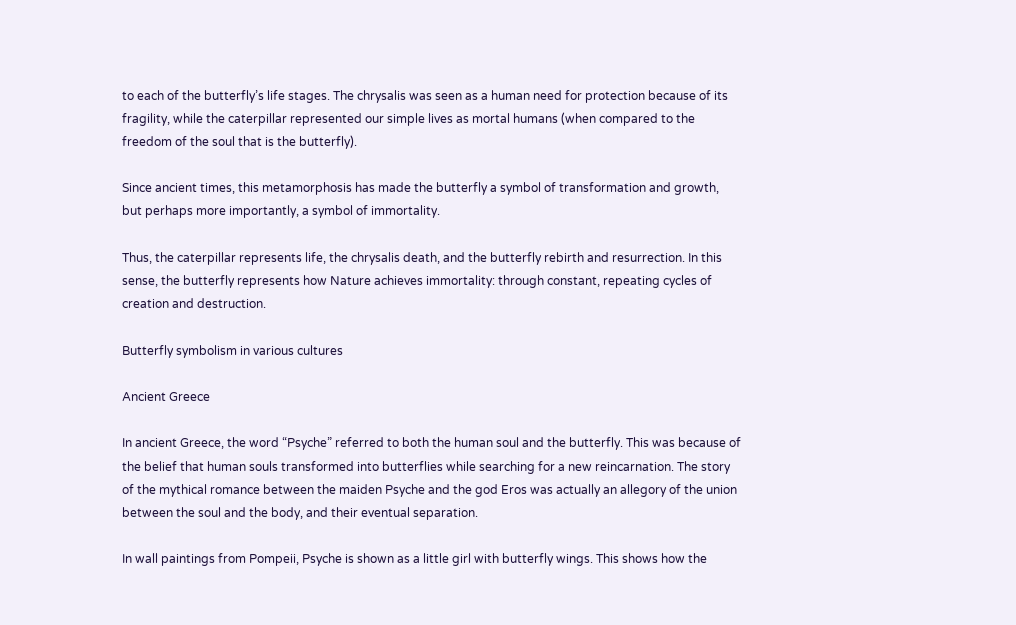to each of the butterfly’s life stages. The chrysalis was seen as a human need for protection because of its fragility, while the caterpillar represented our simple lives as mortal humans (when compared to the freedom of the soul that is the butterfly).

Since ancient times, this metamorphosis has made the butterfly a symbol of transformation and growth, but perhaps more importantly, a symbol of immortality.

Thus, the caterpillar represents life, the chrysalis death, and the butterfly rebirth and resurrection. In this sense, the butterfly represents how Nature achieves immortality: through constant, repeating cycles of creation and destruction.

Butterfly symbolism in various cultures

Ancient Greece

In ancient Greece, the word “Psyche” referred to both the human soul and the butterfly. This was because of the belief that human souls transformed into butterflies while searching for a new reincarnation. The story of the mythical romance between the maiden Psyche and the god Eros was actually an allegory of the union between the soul and the body, and their eventual separation.

In wall paintings from Pompeii, Psyche is shown as a little girl with butterfly wings. This shows how the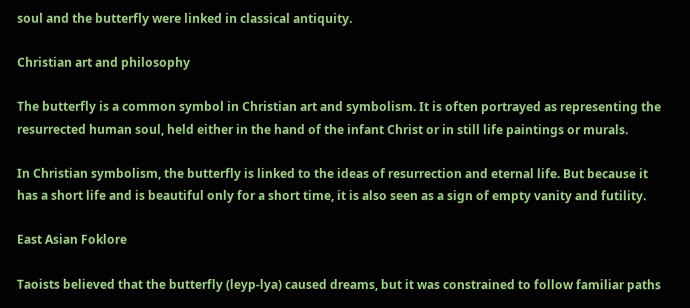soul and the butterfly were linked in classical antiquity.

Christian art and philosophy

The butterfly is a common symbol in Christian art and symbolism. It is often portrayed as representing the resurrected human soul, held either in the hand of the infant Christ or in still life paintings or murals.

In Christian symbolism, the butterfly is linked to the ideas of resurrection and eternal life. But because it has a short life and is beautiful only for a short time, it is also seen as a sign of empty vanity and futility.

East Asian Foklore

Taoists believed that the butterfly (leyp-lya) caused dreams, but it was constrained to follow familiar paths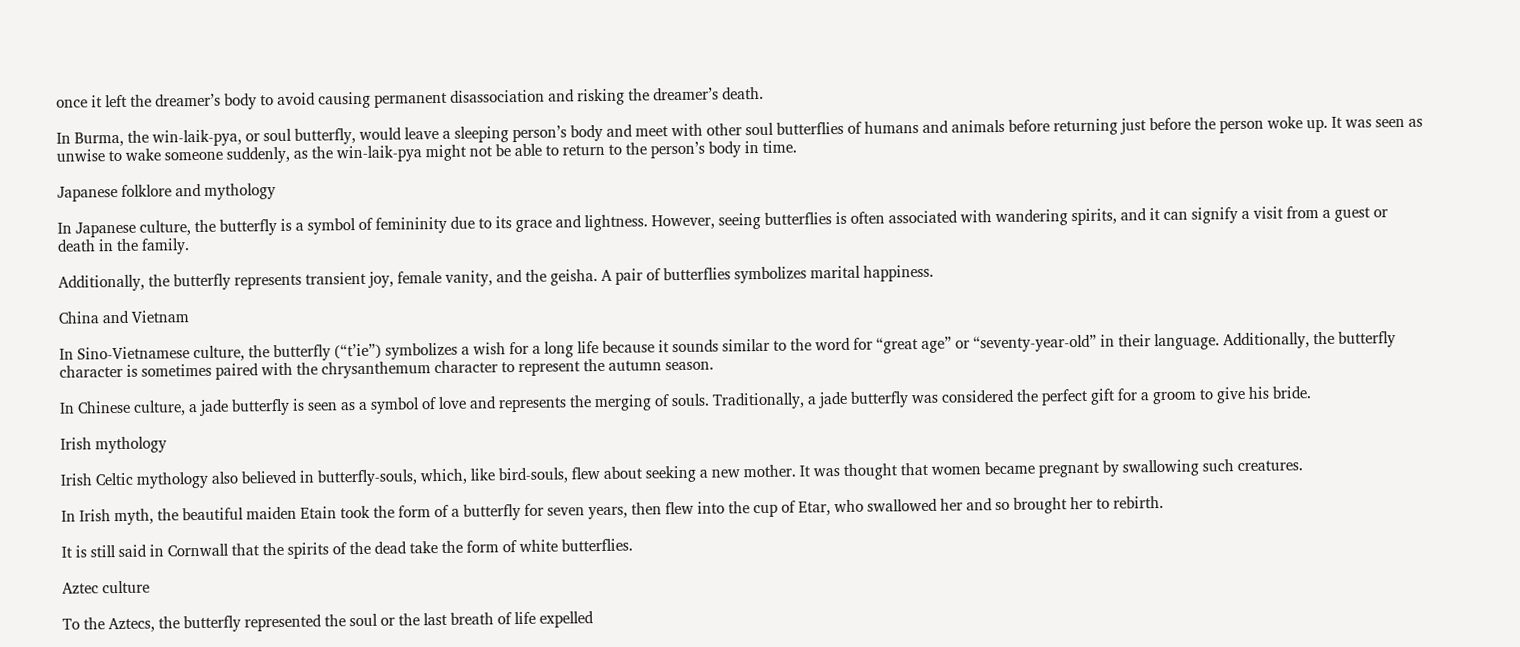once it left the dreamer’s body to avoid causing permanent disassociation and risking the dreamer’s death.

In Burma, the win-laik-pya, or soul butterfly, would leave a sleeping person’s body and meet with other soul butterflies of humans and animals before returning just before the person woke up. It was seen as unwise to wake someone suddenly, as the win-laik-pya might not be able to return to the person’s body in time.

Japanese folklore and mythology

In Japanese culture, the butterfly is a symbol of femininity due to its grace and lightness. However, seeing butterflies is often associated with wandering spirits, and it can signify a visit from a guest or death in the family.

Additionally, the butterfly represents transient joy, female vanity, and the geisha. A pair of butterflies symbolizes marital happiness.

China and Vietnam

In Sino-Vietnamese culture, the butterfly (“t’ie”) symbolizes a wish for a long life because it sounds similar to the word for “great age” or “seventy-year-old” in their language. Additionally, the butterfly character is sometimes paired with the chrysanthemum character to represent the autumn season.

In Chinese culture, a jade butterfly is seen as a symbol of love and represents the merging of souls. Traditionally, a jade butterfly was considered the perfect gift for a groom to give his bride.

Irish mythology

Irish Celtic mythology also believed in butterfly-souls, which, like bird-souls, flew about seeking a new mother. It was thought that women became pregnant by swallowing such creatures.

In Irish myth, the beautiful maiden Etain took the form of a butterfly for seven years, then flew into the cup of Etar, who swallowed her and so brought her to rebirth.

It is still said in Cornwall that the spirits of the dead take the form of white butterflies.

Aztec culture

To the Aztecs, the butterfly represented the soul or the last breath of life expelled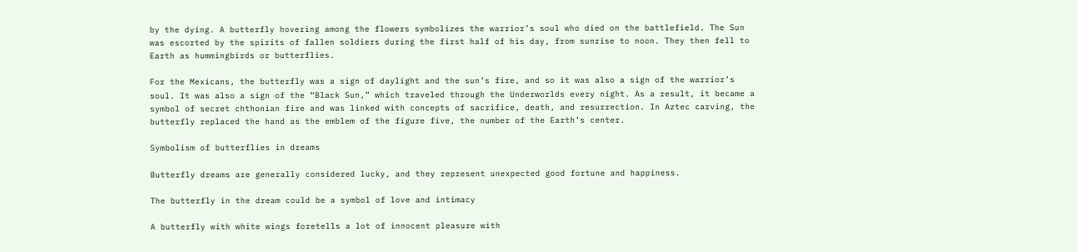by the dying. A butterfly hovering among the flowers symbolizes the warrior’s soul who died on the battlefield. The Sun was escorted by the spirits of fallen soldiers during the first half of his day, from sunrise to noon. They then fell to Earth as hummingbirds or butterflies.

For the Mexicans, the butterfly was a sign of daylight and the sun’s fire, and so it was also a sign of the warrior’s soul. It was also a sign of the “Black Sun,” which traveled through the Underworlds every night. As a result, it became a symbol of secret chthonian fire and was linked with concepts of sacrifice, death, and resurrection. In Aztec carving, the butterfly replaced the hand as the emblem of the figure five, the number of the Earth’s center.

Symbolism of butterflies in dreams

Butterfly dreams are generally considered lucky, and they represent unexpected good fortune and happiness.

The butterfly in the dream could be a symbol of love and intimacy

A butterfly with white wings foretells a lot of innocent pleasure with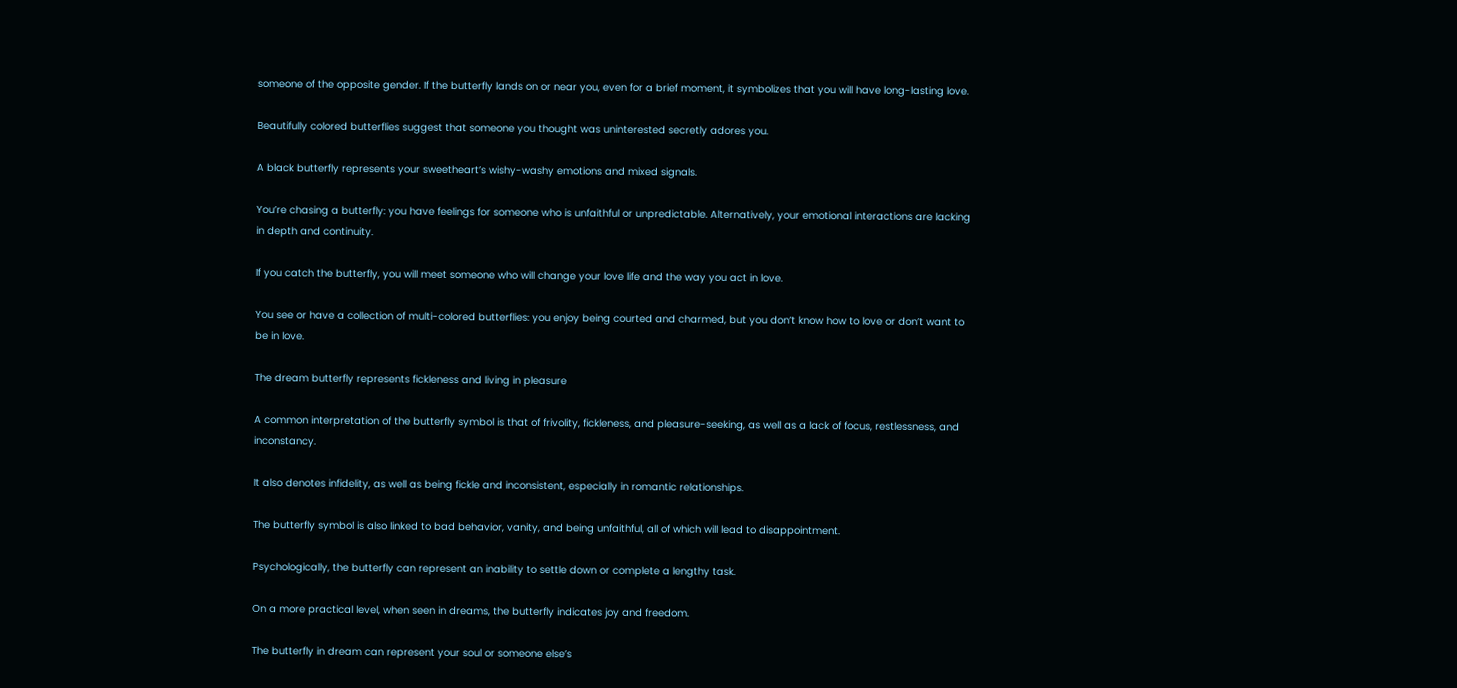someone of the opposite gender. If the butterfly lands on or near you, even for a brief moment, it symbolizes that you will have long-lasting love.

Beautifully colored butterflies suggest that someone you thought was uninterested secretly adores you.

A black butterfly represents your sweetheart’s wishy-washy emotions and mixed signals.

You’re chasing a butterfly: you have feelings for someone who is unfaithful or unpredictable. Alternatively, your emotional interactions are lacking in depth and continuity.

If you catch the butterfly, you will meet someone who will change your love life and the way you act in love.

You see or have a collection of multi-colored butterflies: you enjoy being courted and charmed, but you don’t know how to love or don’t want to be in love.

The dream butterfly represents fickleness and living in pleasure

A common interpretation of the butterfly symbol is that of frivolity, fickleness, and pleasure-seeking, as well as a lack of focus, restlessness, and inconstancy.

It also denotes infidelity, as well as being fickle and inconsistent, especially in romantic relationships.

The butterfly symbol is also linked to bad behavior, vanity, and being unfaithful, all of which will lead to disappointment.

Psychologically, the butterfly can represent an inability to settle down or complete a lengthy task.

On a more practical level, when seen in dreams, the butterfly indicates joy and freedom.

The butterfly in dream can represent your soul or someone else’s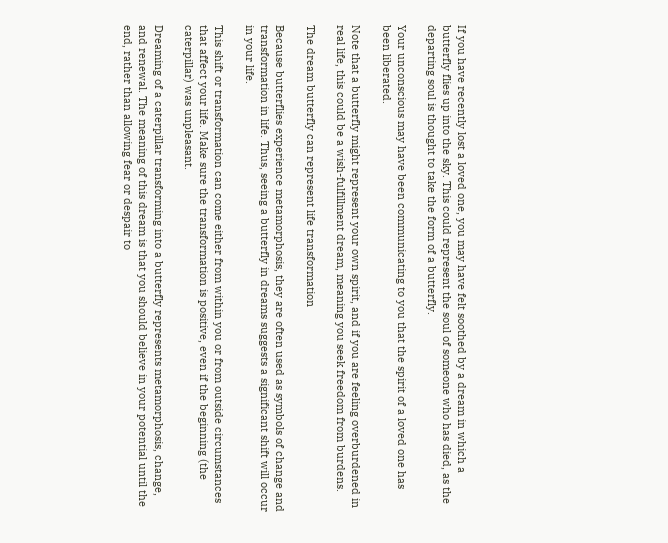If you have recently lost a loved one, you may have felt soothed by a dream in which a butterfly flies up into the sky. This could represent the soul of someone who has died, as the departing soul is thought to take the form of a butterfly.

Your unconscious may have been communicating to you that the spirit of a loved one has been liberated.

Note that a butterfly might represent your own spirit, and if you are feeling overburdened in real life, this could be a wish-fulfillment dream, meaning you seek freedom from burdens.

The dream butterfly can represent life transformation

Because butterflies experience metamorphosis, they are often used as symbols of change and transformation in life. Thus, seeing a butterfly in dreams suggests a significant shift will occur in your life.

This shift or transformation can come either from within you or from outside circumstances that affect your life. Make sure the transformation is positive, even if the beginning (the caterpillar) was unpleasant.

Dreaming of a caterpillar transforming into a butterfly represents metamorphosis, change, and renewal. The meaning of this dream is that you should believe in your potential until the end, rather than allowing fear or despair to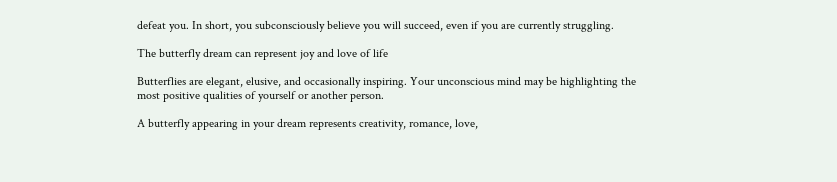defeat you. In short, you subconsciously believe you will succeed, even if you are currently struggling.

The butterfly dream can represent joy and love of life

Butterflies are elegant, elusive, and occasionally inspiring. Your unconscious mind may be highlighting the most positive qualities of yourself or another person.

A butterfly appearing in your dream represents creativity, romance, love,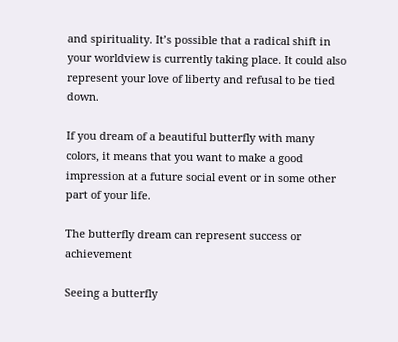and spirituality. It’s possible that a radical shift in your worldview is currently taking place. It could also represent your love of liberty and refusal to be tied down.

If you dream of a beautiful butterfly with many colors, it means that you want to make a good impression at a future social event or in some other part of your life.

The butterfly dream can represent success or achievement

Seeing a butterfly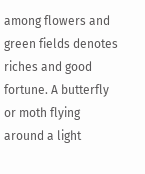among flowers and green fields denotes riches and good fortune. A butterfly or moth flying around a light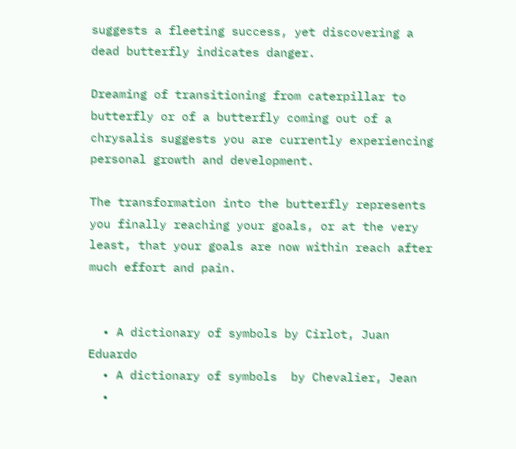suggests a fleeting success, yet discovering a dead butterfly indicates danger.

Dreaming of transitioning from caterpillar to butterfly or of a butterfly coming out of a chrysalis suggests you are currently experiencing personal growth and development.

The transformation into the butterfly represents  you finally reaching your goals, or at the very least, that your goals are now within reach after much effort and pain.


  • A dictionary of symbols by Cirlot, Juan Eduardo
  • A dictionary of symbols  by Chevalier, Jean
  •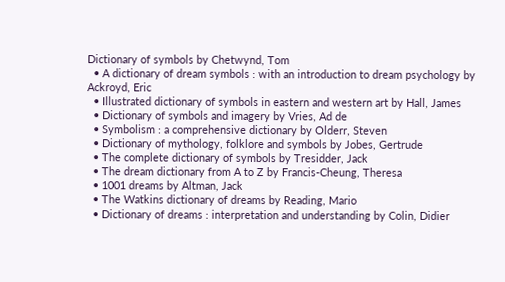Dictionary of symbols by Chetwynd, Tom
  • A dictionary of dream symbols : with an introduction to dream psychology by Ackroyd, Eric
  • Illustrated dictionary of symbols in eastern and western art by Hall, James
  • Dictionary of symbols and imagery by Vries, Ad de
  • Symbolism : a comprehensive dictionary by Olderr, Steven
  • Dictionary of mythology, folklore and symbols by Jobes, Gertrude
  • The complete dictionary of symbols by Tresidder, Jack
  • The dream dictionary from A to Z by Francis-Cheung, Theresa
  • 1001 dreams by Altman, Jack
  • The Watkins dictionary of dreams by Reading, Mario
  • Dictionary of dreams : interpretation and understanding by Colin, Didier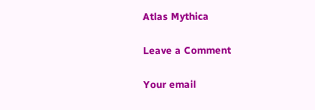Atlas Mythica

Leave a Comment

Your email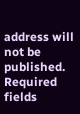address will not be published. Required fields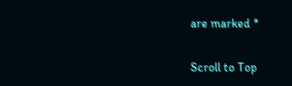are marked *

Scroll to Top